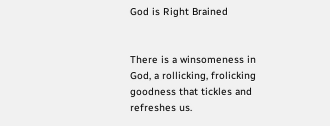God is Right Brained


There is a winsomeness in God, a rollicking, frolicking goodness that tickles and refreshes us.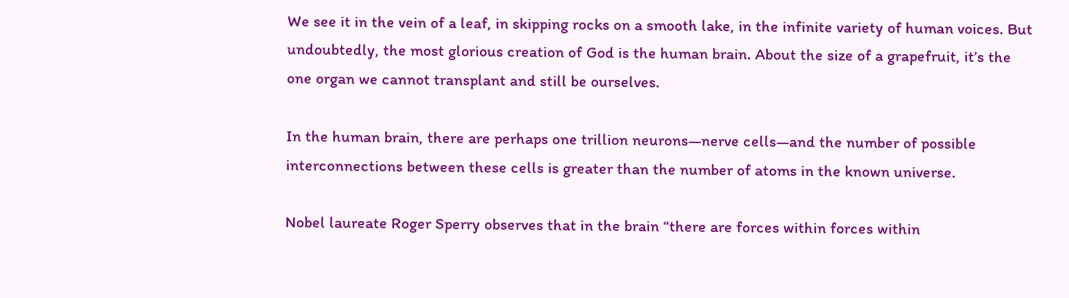We see it in the vein of a leaf, in skipping rocks on a smooth lake, in the infinite variety of human voices. But undoubtedly, the most glorious creation of God is the human brain. About the size of a grapefruit, it’s the one organ we cannot transplant and still be ourselves.

In the human brain, there are perhaps one trillion neurons—nerve cells—and the number of possible interconnections between these cells is greater than the number of atoms in the known universe.

Nobel laureate Roger Sperry observes that in the brain “there are forces within forces within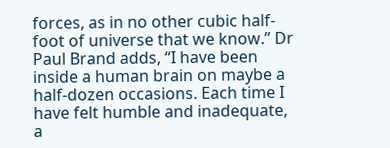forces, as in no other cubic half-foot of universe that we know.” Dr Paul Brand adds, “I have been inside a human brain on maybe a half-dozen occasions. Each time I have felt humble and inadequate, a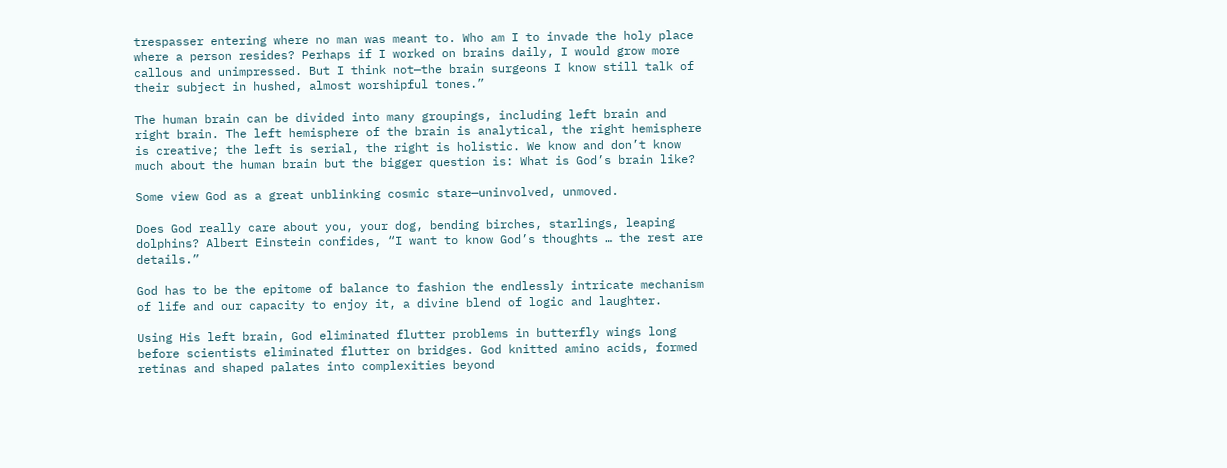trespasser entering where no man was meant to. Who am I to invade the holy place where a person resides? Perhaps if I worked on brains daily, I would grow more callous and unimpressed. But I think not—the brain surgeons I know still talk of their subject in hushed, almost worshipful tones.”

The human brain can be divided into many groupings, including left brain and right brain. The left hemisphere of the brain is analytical, the right hemisphere is creative; the left is serial, the right is holistic. We know and don’t know much about the human brain but the bigger question is: What is God’s brain like?

Some view God as a great unblinking cosmic stare—uninvolved, unmoved.

Does God really care about you, your dog, bending birches, starlings, leaping dolphins? Albert Einstein confides, “I want to know God’s thoughts … the rest are details.”

God has to be the epitome of balance to fashion the endlessly intricate mechanism of life and our capacity to enjoy it, a divine blend of logic and laughter.

Using His left brain, God eliminated flutter problems in butterfly wings long before scientists eliminated flutter on bridges. God knitted amino acids, formed retinas and shaped palates into complexities beyond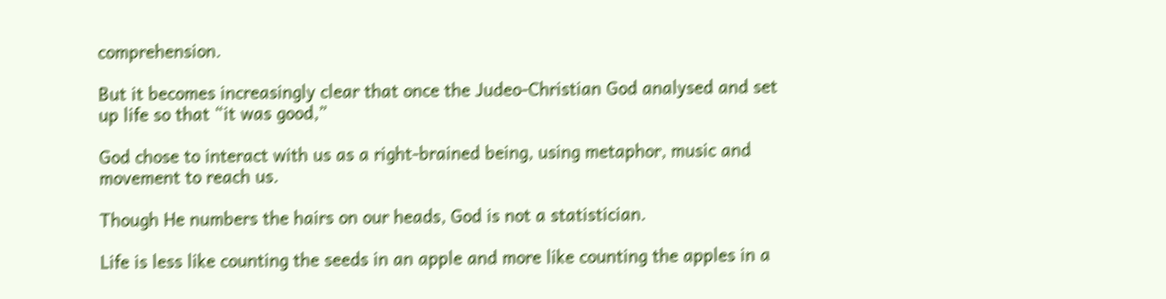comprehension.

But it becomes increasingly clear that once the Judeo-Christian God analysed and set up life so that “it was good,”

God chose to interact with us as a right-brained being, using metaphor, music and movement to reach us.

Though He numbers the hairs on our heads, God is not a statistician.

Life is less like counting the seeds in an apple and more like counting the apples in a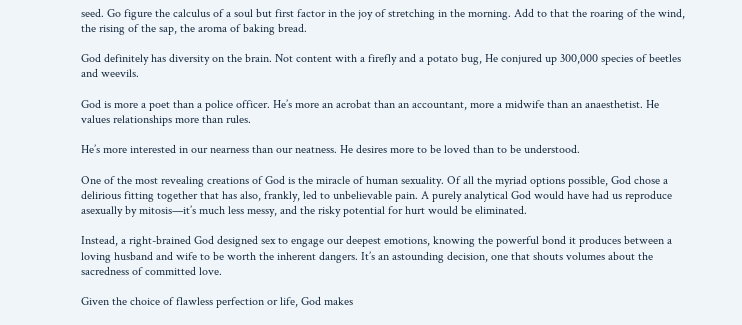seed. Go figure the calculus of a soul but first factor in the joy of stretching in the morning. Add to that the roaring of the wind, the rising of the sap, the aroma of baking bread.

God definitely has diversity on the brain. Not content with a firefly and a potato bug, He conjured up 300,000 species of beetles and weevils.

God is more a poet than a police officer. He’s more an acrobat than an accountant, more a midwife than an anaesthetist. He values relationships more than rules.

He’s more interested in our nearness than our neatness. He desires more to be loved than to be understood.

One of the most revealing creations of God is the miracle of human sexuality. Of all the myriad options possible, God chose a delirious fitting together that has also, frankly, led to unbelievable pain. A purely analytical God would have had us reproduce asexually by mitosis—it’s much less messy, and the risky potential for hurt would be eliminated.

Instead, a right-brained God designed sex to engage our deepest emotions, knowing the powerful bond it produces between a loving husband and wife to be worth the inherent dangers. It’s an astounding decision, one that shouts volumes about the sacredness of committed love.

Given the choice of flawless perfection or life, God makes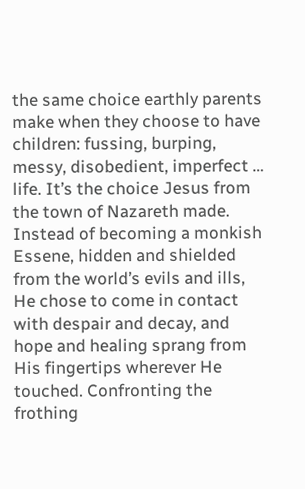the same choice earthly parents make when they choose to have children: fussing, burping, messy, disobedient, imperfect … life. It’s the choice Jesus from the town of Nazareth made. Instead of becoming a monkish Essene, hidden and shielded from the world’s evils and ills, He chose to come in contact with despair and decay, and hope and healing sprang from His fingertips wherever He touched. Confronting the frothing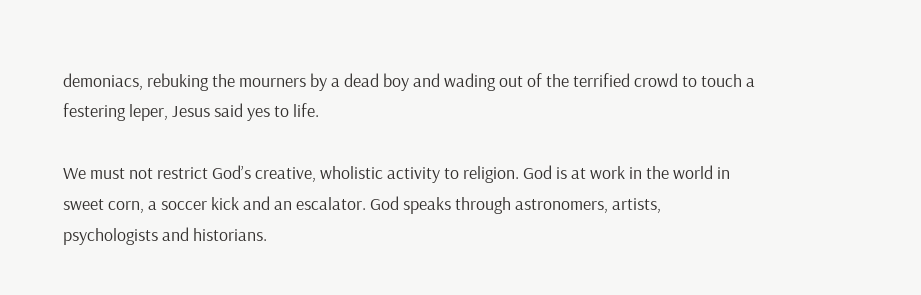demoniacs, rebuking the mourners by a dead boy and wading out of the terrified crowd to touch a festering leper, Jesus said yes to life.

We must not restrict God’s creative, wholistic activity to religion. God is at work in the world in sweet corn, a soccer kick and an escalator. God speaks through astronomers, artists, psychologists and historians.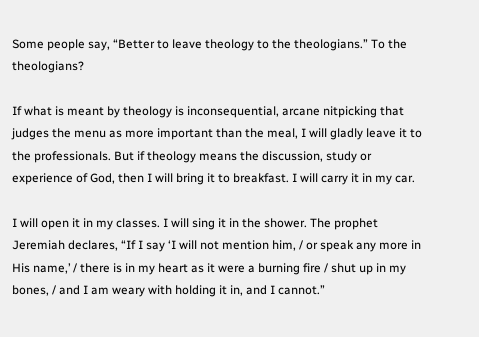Some people say, “Better to leave theology to the theologians.” To the theologians?

If what is meant by theology is inconsequential, arcane nitpicking that judges the menu as more important than the meal, I will gladly leave it to the professionals. But if theology means the discussion, study or experience of God, then I will bring it to breakfast. I will carry it in my car.

I will open it in my classes. I will sing it in the shower. The prophet Jeremiah declares, “If I say ‘I will not mention him, / or speak any more in His name,’ / there is in my heart as it were a burning fire / shut up in my bones, / and I am weary with holding it in, and I cannot.”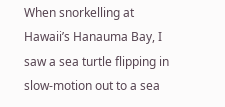When snorkelling at Hawaii’s Hanauma Bay, I saw a sea turtle flipping in slow-motion out to a sea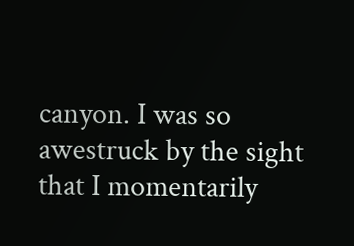canyon. I was so awestruck by the sight that I momentarily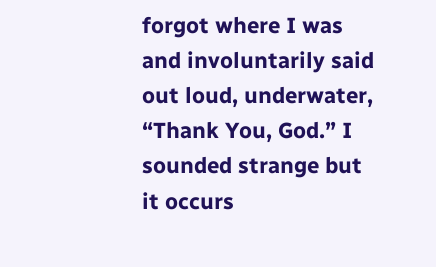forgot where I was and involuntarily said out loud, underwater, “Thank You, God.” I sounded strange but it occurs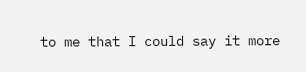to me that I could say it more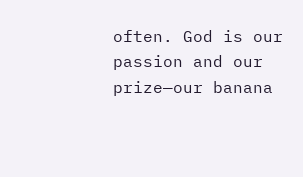often. God is our passion and our prize—our banana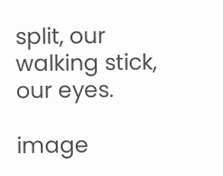split, our walking stick, our eyes.

image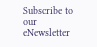Subscribe to our eNewsletter